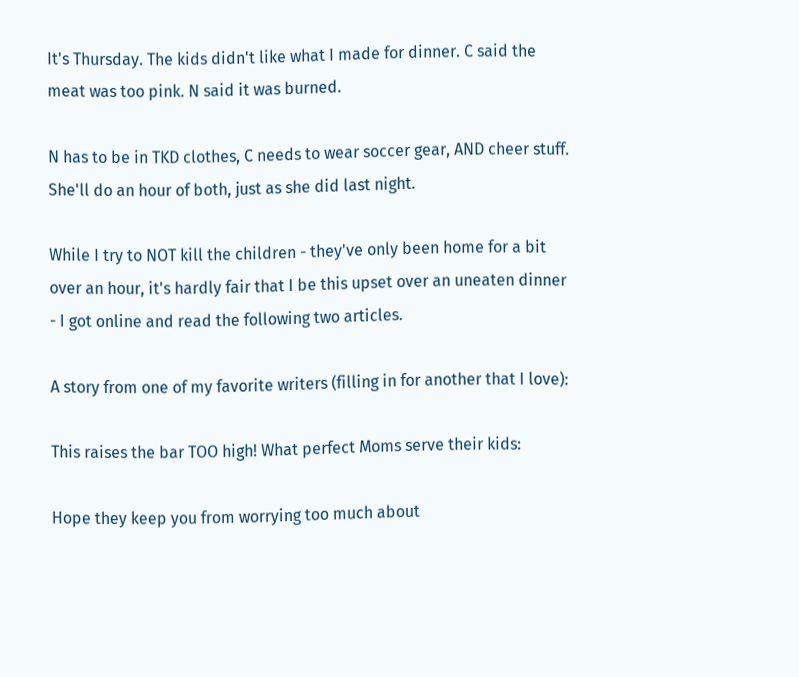It's Thursday. The kids didn't like what I made for dinner. C said the meat was too pink. N said it was burned.

N has to be in TKD clothes, C needs to wear soccer gear, AND cheer stuff. She'll do an hour of both, just as she did last night.

While I try to NOT kill the children - they've only been home for a bit over an hour, it's hardly fair that I be this upset over an uneaten dinner - I got online and read the following two articles.

A story from one of my favorite writers (filling in for another that I love):

This raises the bar TOO high! What perfect Moms serve their kids:

Hope they keep you from worrying too much about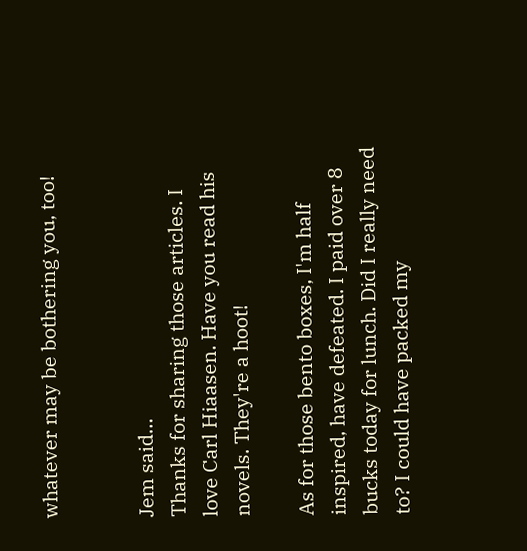whatever may be bothering you, too!


Jem said…
Thanks for sharing those articles. I love Carl Hiaasen. Have you read his novels. They're a hoot!

As for those bento boxes, I'm half inspired, have defeated. I paid over 8 bucks today for lunch. Did I really need to? I could have packed my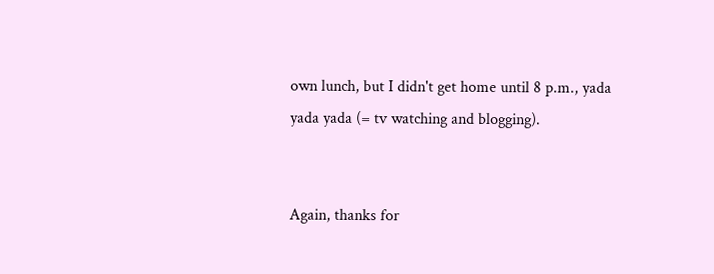own lunch, but I didn't get home until 8 p.m., yada yada yada (= tv watching and blogging).


Again, thanks for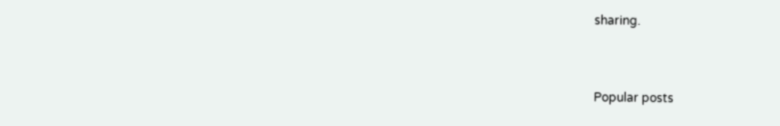sharing.


Popular posts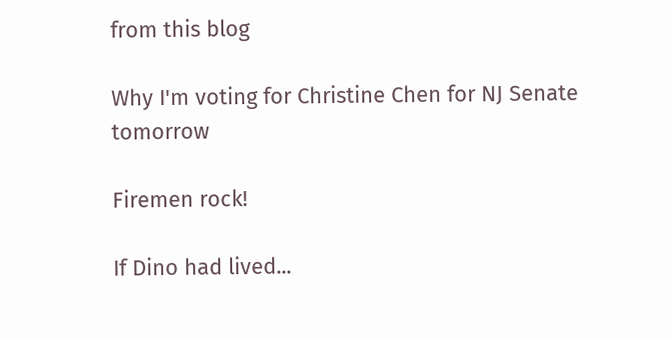from this blog

Why I'm voting for Christine Chen for NJ Senate tomorrow

Firemen rock!

If Dino had lived...